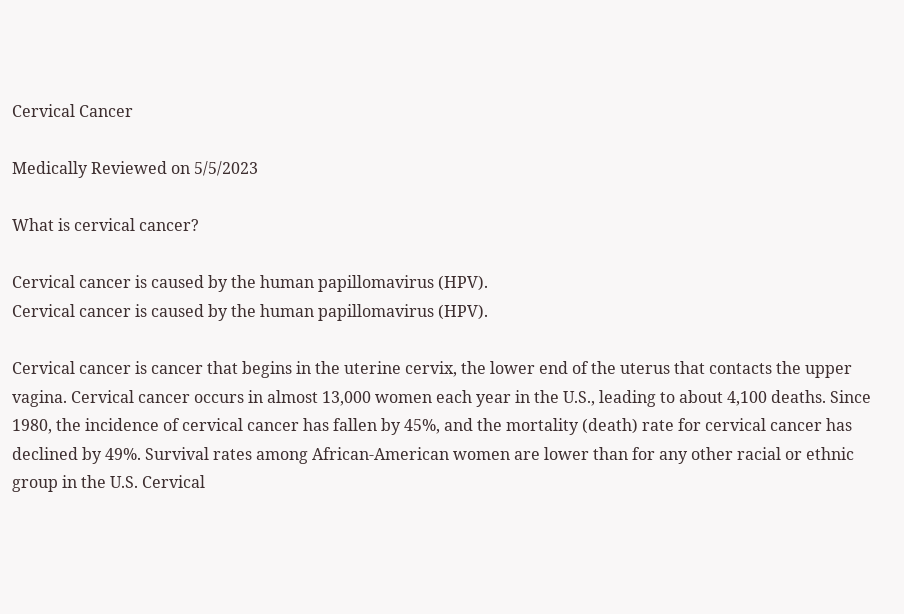Cervical Cancer

Medically Reviewed on 5/5/2023

What is cervical cancer?

Cervical cancer is caused by the human papillomavirus (HPV).
Cervical cancer is caused by the human papillomavirus (HPV).

Cervical cancer is cancer that begins in the uterine cervix, the lower end of the uterus that contacts the upper vagina. Cervical cancer occurs in almost 13,000 women each year in the U.S., leading to about 4,100 deaths. Since 1980, the incidence of cervical cancer has fallen by 45%, and the mortality (death) rate for cervical cancer has declined by 49%. Survival rates among African-American women are lower than for any other racial or ethnic group in the U.S. Cervical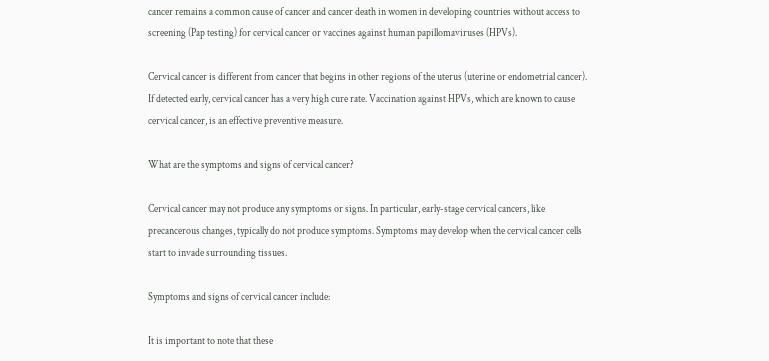cancer remains a common cause of cancer and cancer death in women in developing countries without access to screening (Pap testing) for cervical cancer or vaccines against human papillomaviruses (HPVs).

Cervical cancer is different from cancer that begins in other regions of the uterus (uterine or endometrial cancer). If detected early, cervical cancer has a very high cure rate. Vaccination against HPVs, which are known to cause cervical cancer, is an effective preventive measure.

What are the symptoms and signs of cervical cancer?

Cervical cancer may not produce any symptoms or signs. In particular, early-stage cervical cancers, like precancerous changes, typically do not produce symptoms. Symptoms may develop when the cervical cancer cells start to invade surrounding tissues.

Symptoms and signs of cervical cancer include:

It is important to note that these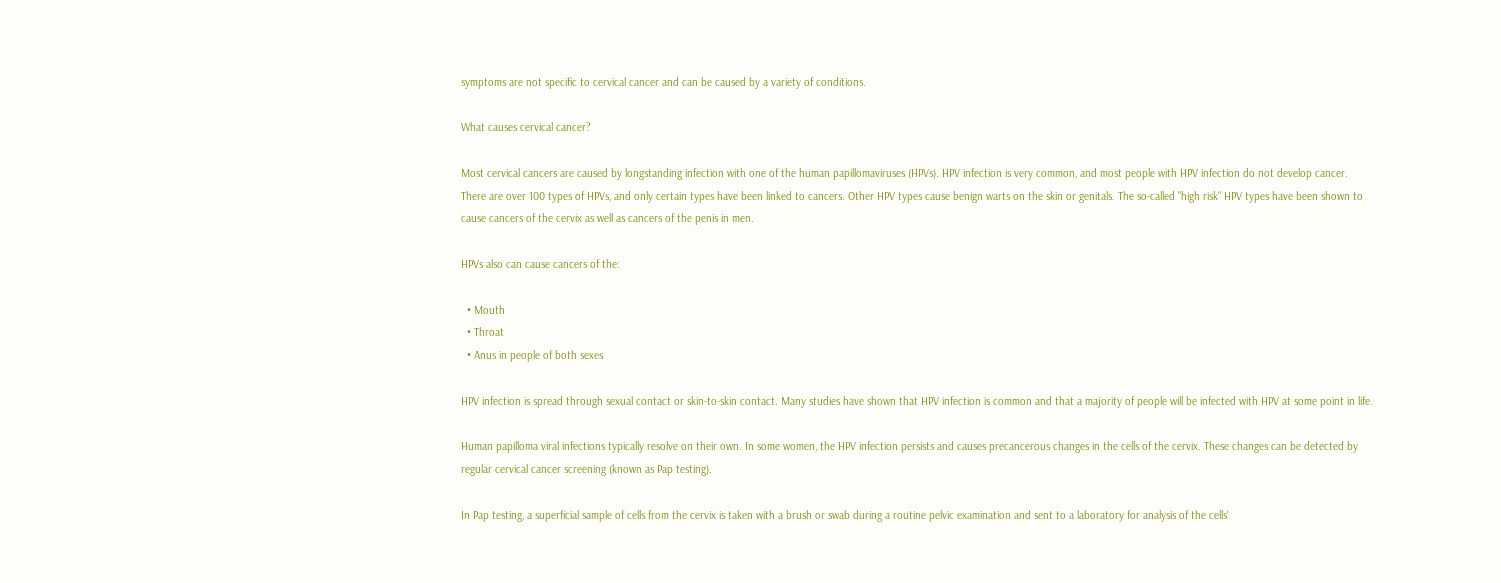symptoms are not specific to cervical cancer and can be caused by a variety of conditions.

What causes cervical cancer?

Most cervical cancers are caused by longstanding infection with one of the human papillomaviruses (HPVs). HPV infection is very common, and most people with HPV infection do not develop cancer. There are over 100 types of HPVs, and only certain types have been linked to cancers. Other HPV types cause benign warts on the skin or genitals. The so-called "high risk" HPV types have been shown to cause cancers of the cervix as well as cancers of the penis in men.

HPVs also can cause cancers of the:

  • Mouth
  • Throat
  • Anus in people of both sexes

HPV infection is spread through sexual contact or skin-to-skin contact. Many studies have shown that HPV infection is common and that a majority of people will be infected with HPV at some point in life.

Human papilloma viral infections typically resolve on their own. In some women, the HPV infection persists and causes precancerous changes in the cells of the cervix. These changes can be detected by regular cervical cancer screening (known as Pap testing).

In Pap testing, a superficial sample of cells from the cervix is taken with a brush or swab during a routine pelvic examination and sent to a laboratory for analysis of the cells'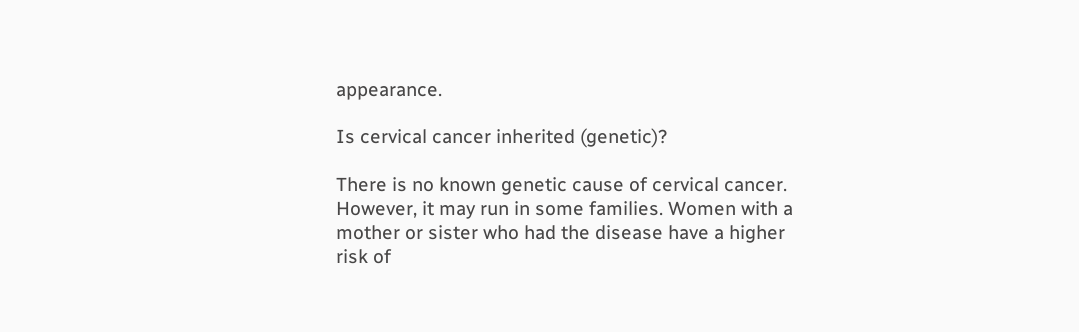appearance.

Is cervical cancer inherited (genetic)?

There is no known genetic cause of cervical cancer. However, it may run in some families. Women with a mother or sister who had the disease have a higher risk of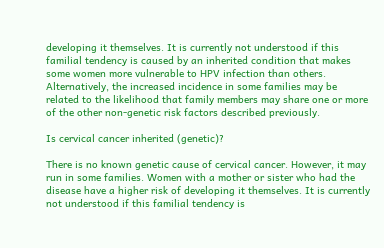developing it themselves. It is currently not understood if this familial tendency is caused by an inherited condition that makes some women more vulnerable to HPV infection than others. Alternatively, the increased incidence in some families may be related to the likelihood that family members may share one or more of the other non-genetic risk factors described previously.

Is cervical cancer inherited (genetic)?

There is no known genetic cause of cervical cancer. However, it may run in some families. Women with a mother or sister who had the disease have a higher risk of developing it themselves. It is currently not understood if this familial tendency is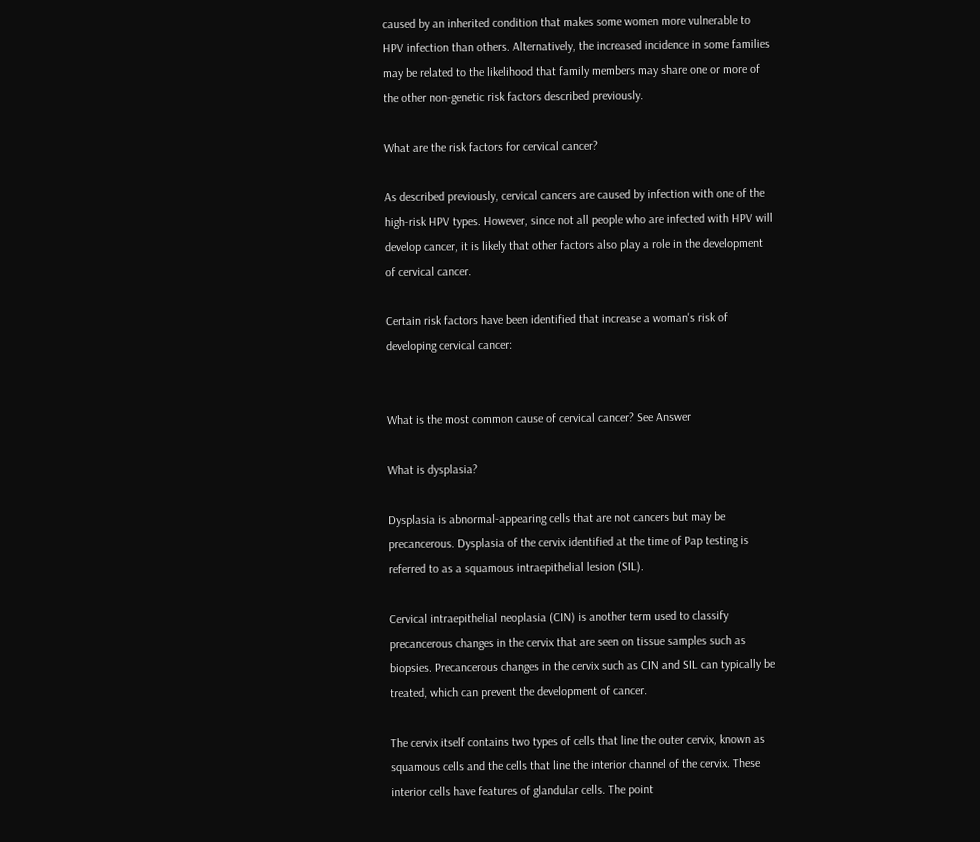caused by an inherited condition that makes some women more vulnerable to HPV infection than others. Alternatively, the increased incidence in some families may be related to the likelihood that family members may share one or more of the other non-genetic risk factors described previously.

What are the risk factors for cervical cancer?

As described previously, cervical cancers are caused by infection with one of the high-risk HPV types. However, since not all people who are infected with HPV will develop cancer, it is likely that other factors also play a role in the development of cervical cancer.

Certain risk factors have been identified that increase a woman's risk of developing cervical cancer:


What is the most common cause of cervical cancer? See Answer

What is dysplasia?

Dysplasia is abnormal-appearing cells that are not cancers but may be precancerous. Dysplasia of the cervix identified at the time of Pap testing is referred to as a squamous intraepithelial lesion (SIL).

Cervical intraepithelial neoplasia (CIN) is another term used to classify precancerous changes in the cervix that are seen on tissue samples such as biopsies. Precancerous changes in the cervix such as CIN and SIL can typically be treated, which can prevent the development of cancer.

The cervix itself contains two types of cells that line the outer cervix, known as squamous cells and the cells that line the interior channel of the cervix. These interior cells have features of glandular cells. The point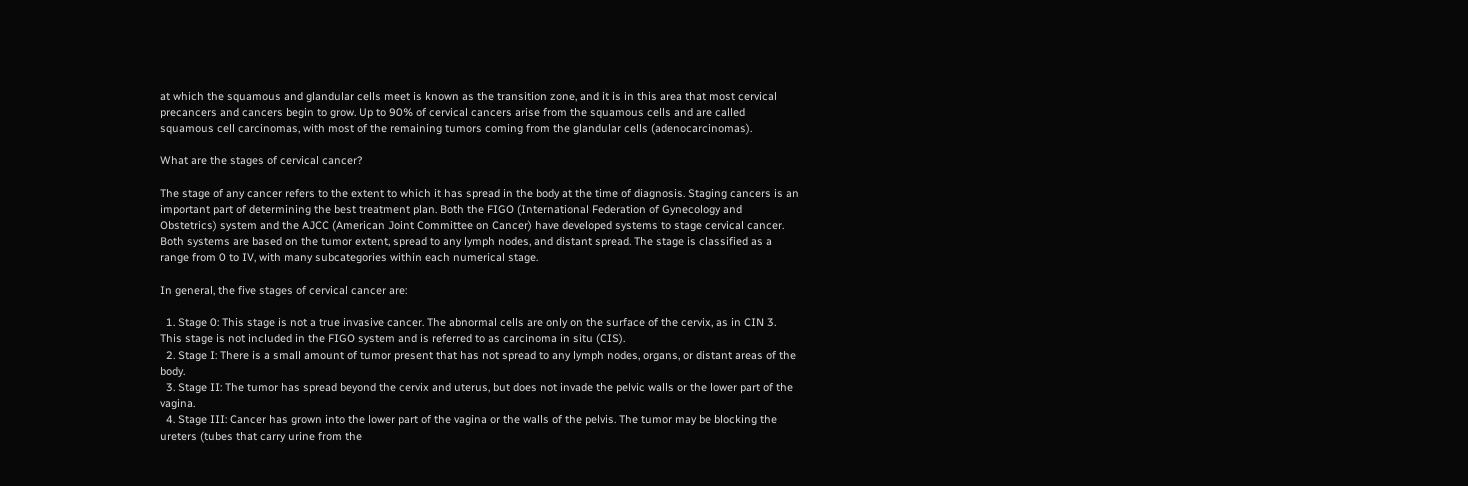at which the squamous and glandular cells meet is known as the transition zone, and it is in this area that most cervical precancers and cancers begin to grow. Up to 90% of cervical cancers arise from the squamous cells and are called squamous cell carcinomas, with most of the remaining tumors coming from the glandular cells (adenocarcinomas).

What are the stages of cervical cancer?

The stage of any cancer refers to the extent to which it has spread in the body at the time of diagnosis. Staging cancers is an important part of determining the best treatment plan. Both the FIGO (International Federation of Gynecology and Obstetrics) system and the AJCC (American Joint Committee on Cancer) have developed systems to stage cervical cancer. Both systems are based on the tumor extent, spread to any lymph nodes, and distant spread. The stage is classified as a range from 0 to IV, with many subcategories within each numerical stage.

In general, the five stages of cervical cancer are:

  1. Stage 0: This stage is not a true invasive cancer. The abnormal cells are only on the surface of the cervix, as in CIN 3. This stage is not included in the FIGO system and is referred to as carcinoma in situ (CIS).
  2. Stage I: There is a small amount of tumor present that has not spread to any lymph nodes, organs, or distant areas of the body.
  3. Stage II: The tumor has spread beyond the cervix and uterus, but does not invade the pelvic walls or the lower part of the vagina.
  4. Stage III: Cancer has grown into the lower part of the vagina or the walls of the pelvis. The tumor may be blocking the ureters (tubes that carry urine from the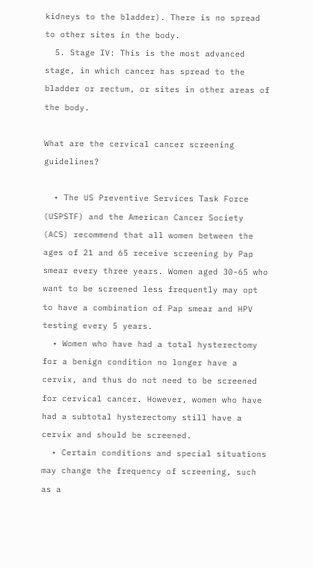kidneys to the bladder). There is no spread to other sites in the body.
  5. Stage IV: This is the most advanced stage, in which cancer has spread to the bladder or rectum, or sites in other areas of the body.

What are the cervical cancer screening guidelines?

  • The US Preventive Services Task Force (USPSTF) and the American Cancer Society (ACS) recommend that all women between the ages of 21 and 65 receive screening by Pap smear every three years. Women aged 30-65 who want to be screened less frequently may opt to have a combination of Pap smear and HPV testing every 5 years.
  • Women who have had a total hysterectomy for a benign condition no longer have a cervix, and thus do not need to be screened for cervical cancer. However, women who have had a subtotal hysterectomy still have a cervix and should be screened.
  • Certain conditions and special situations may change the frequency of screening, such as a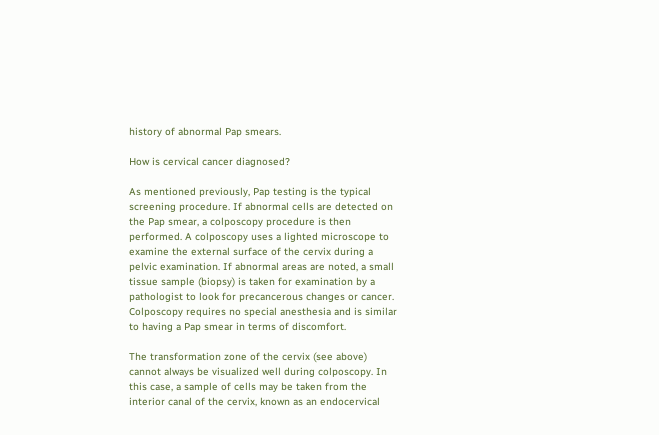history of abnormal Pap smears.

How is cervical cancer diagnosed?

As mentioned previously, Pap testing is the typical screening procedure. If abnormal cells are detected on the Pap smear, a colposcopy procedure is then performed. A colposcopy uses a lighted microscope to examine the external surface of the cervix during a pelvic examination. If abnormal areas are noted, a small tissue sample (biopsy) is taken for examination by a pathologist to look for precancerous changes or cancer. Colposcopy requires no special anesthesia and is similar to having a Pap smear in terms of discomfort.

The transformation zone of the cervix (see above) cannot always be visualized well during colposcopy. In this case, a sample of cells may be taken from the interior canal of the cervix, known as an endocervical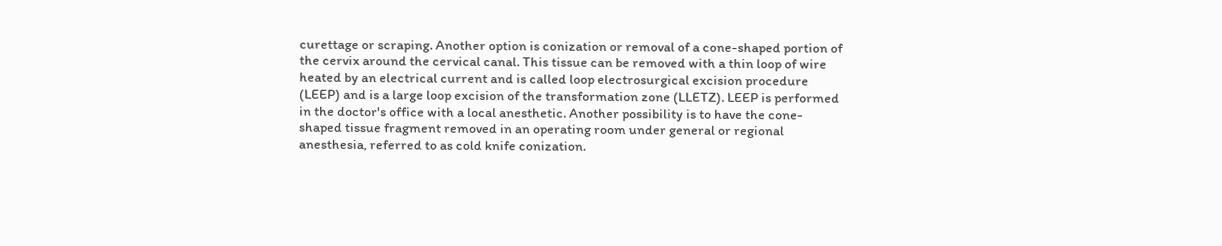curettage or scraping. Another option is conization or removal of a cone-shaped portion of the cervix around the cervical canal. This tissue can be removed with a thin loop of wire heated by an electrical current and is called loop electrosurgical excision procedure (LEEP) and is a large loop excision of the transformation zone (LLETZ). LEEP is performed in the doctor's office with a local anesthetic. Another possibility is to have the cone-shaped tissue fragment removed in an operating room under general or regional anesthesia, referred to as cold knife conization.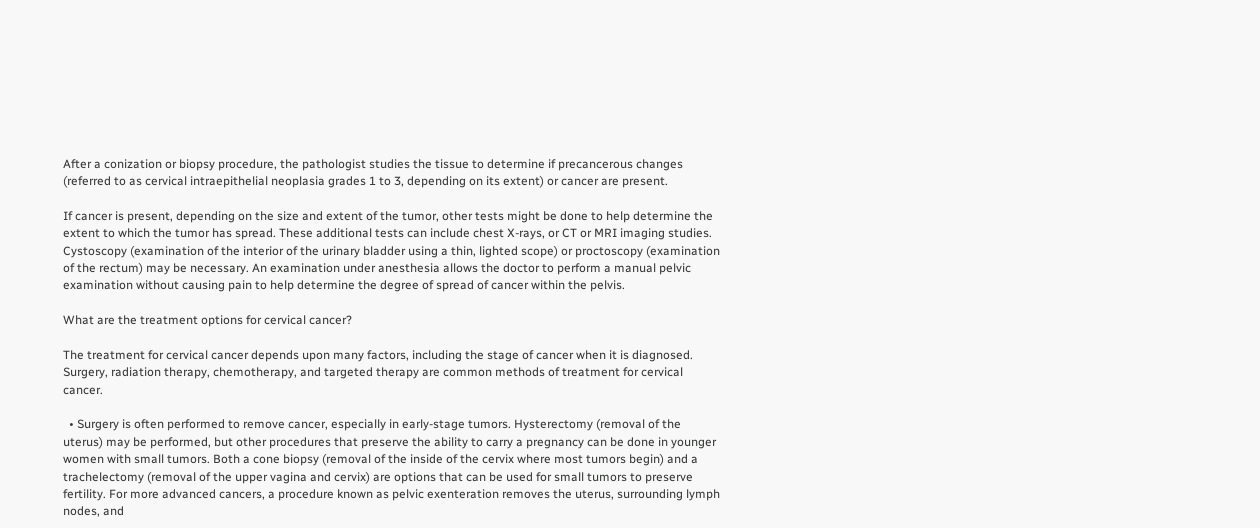After a conization or biopsy procedure, the pathologist studies the tissue to determine if precancerous changes (referred to as cervical intraepithelial neoplasia grades 1 to 3, depending on its extent) or cancer are present.

If cancer is present, depending on the size and extent of the tumor, other tests might be done to help determine the extent to which the tumor has spread. These additional tests can include chest X-rays, or CT or MRI imaging studies. Cystoscopy (examination of the interior of the urinary bladder using a thin, lighted scope) or proctoscopy (examination of the rectum) may be necessary. An examination under anesthesia allows the doctor to perform a manual pelvic examination without causing pain to help determine the degree of spread of cancer within the pelvis.

What are the treatment options for cervical cancer?

The treatment for cervical cancer depends upon many factors, including the stage of cancer when it is diagnosed. Surgery, radiation therapy, chemotherapy, and targeted therapy are common methods of treatment for cervical cancer.

  • Surgery is often performed to remove cancer, especially in early-stage tumors. Hysterectomy (removal of the uterus) may be performed, but other procedures that preserve the ability to carry a pregnancy can be done in younger women with small tumors. Both a cone biopsy (removal of the inside of the cervix where most tumors begin) and a trachelectomy (removal of the upper vagina and cervix) are options that can be used for small tumors to preserve fertility. For more advanced cancers, a procedure known as pelvic exenteration removes the uterus, surrounding lymph nodes, and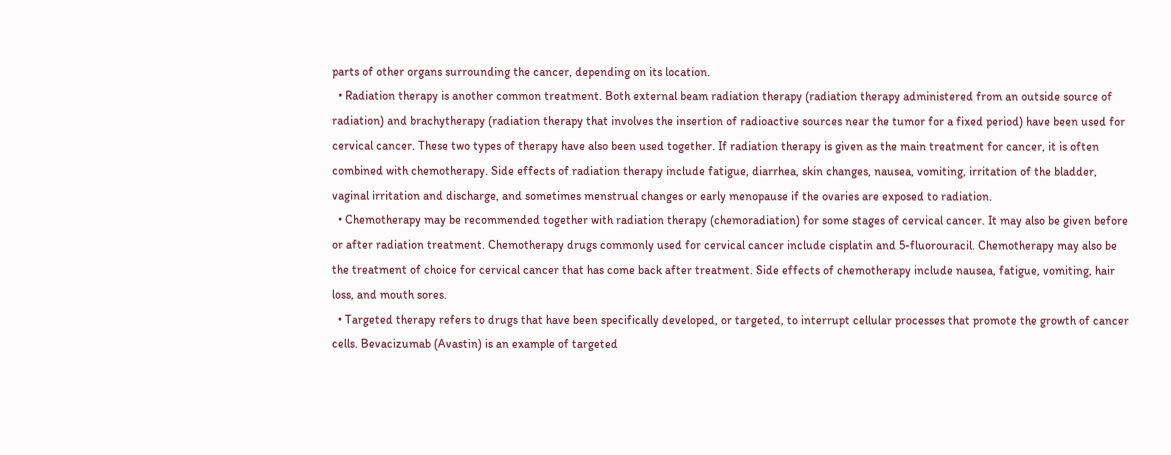parts of other organs surrounding the cancer, depending on its location.
  • Radiation therapy is another common treatment. Both external beam radiation therapy (radiation therapy administered from an outside source of radiation) and brachytherapy (radiation therapy that involves the insertion of radioactive sources near the tumor for a fixed period) have been used for cervical cancer. These two types of therapy have also been used together. If radiation therapy is given as the main treatment for cancer, it is often combined with chemotherapy. Side effects of radiation therapy include fatigue, diarrhea, skin changes, nausea, vomiting, irritation of the bladder, vaginal irritation and discharge, and sometimes menstrual changes or early menopause if the ovaries are exposed to radiation.
  • Chemotherapy may be recommended together with radiation therapy (chemoradiation) for some stages of cervical cancer. It may also be given before or after radiation treatment. Chemotherapy drugs commonly used for cervical cancer include cisplatin and 5-fluorouracil. Chemotherapy may also be the treatment of choice for cervical cancer that has come back after treatment. Side effects of chemotherapy include nausea, fatigue, vomiting, hair loss, and mouth sores.
  • Targeted therapy refers to drugs that have been specifically developed, or targeted, to interrupt cellular processes that promote the growth of cancer cells. Bevacizumab (Avastin) is an example of targeted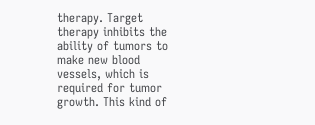therapy. Target therapy inhibits the ability of tumors to make new blood vessels, which is required for tumor growth. This kind of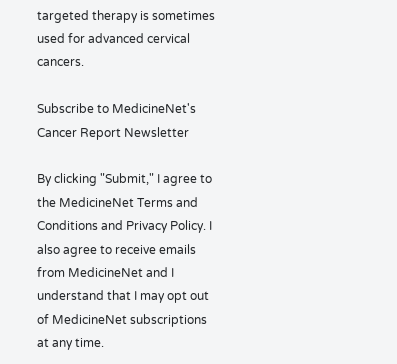targeted therapy is sometimes used for advanced cervical cancers.

Subscribe to MedicineNet's Cancer Report Newsletter

By clicking "Submit," I agree to the MedicineNet Terms and Conditions and Privacy Policy. I also agree to receive emails from MedicineNet and I understand that I may opt out of MedicineNet subscriptions at any time.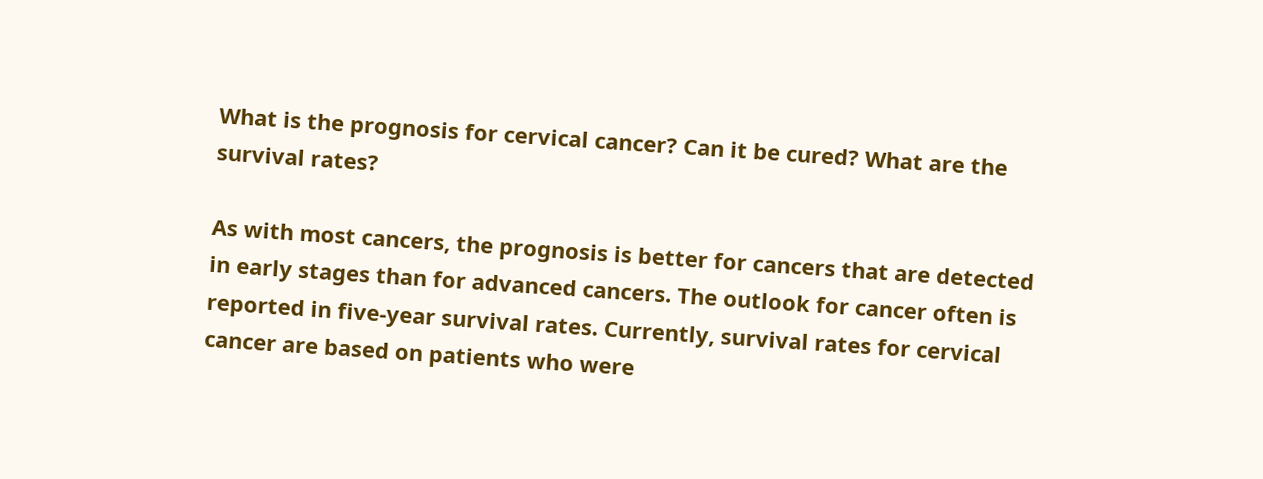What is the prognosis for cervical cancer? Can it be cured? What are the survival rates?

As with most cancers, the prognosis is better for cancers that are detected in early stages than for advanced cancers. The outlook for cancer often is reported in five-year survival rates. Currently, survival rates for cervical cancer are based on patients who were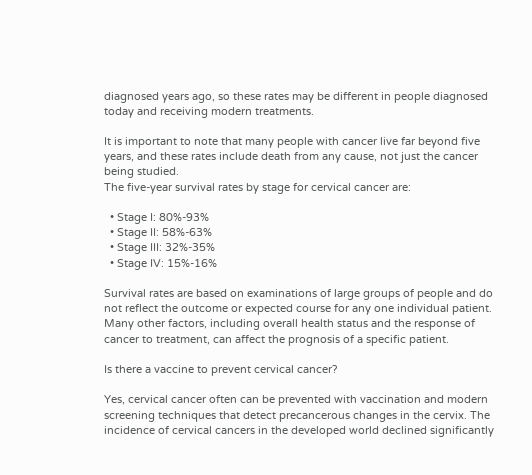diagnosed years ago, so these rates may be different in people diagnosed today and receiving modern treatments.

It is important to note that many people with cancer live far beyond five years, and these rates include death from any cause, not just the cancer being studied.
The five-year survival rates by stage for cervical cancer are:

  • Stage I: 80%-93%
  • Stage II: 58%-63%
  • Stage III: 32%-35%
  • Stage IV: 15%-16%

Survival rates are based on examinations of large groups of people and do not reflect the outcome or expected course for any one individual patient. Many other factors, including overall health status and the response of cancer to treatment, can affect the prognosis of a specific patient.

Is there a vaccine to prevent cervical cancer?

Yes, cervical cancer often can be prevented with vaccination and modern screening techniques that detect precancerous changes in the cervix. The incidence of cervical cancers in the developed world declined significantly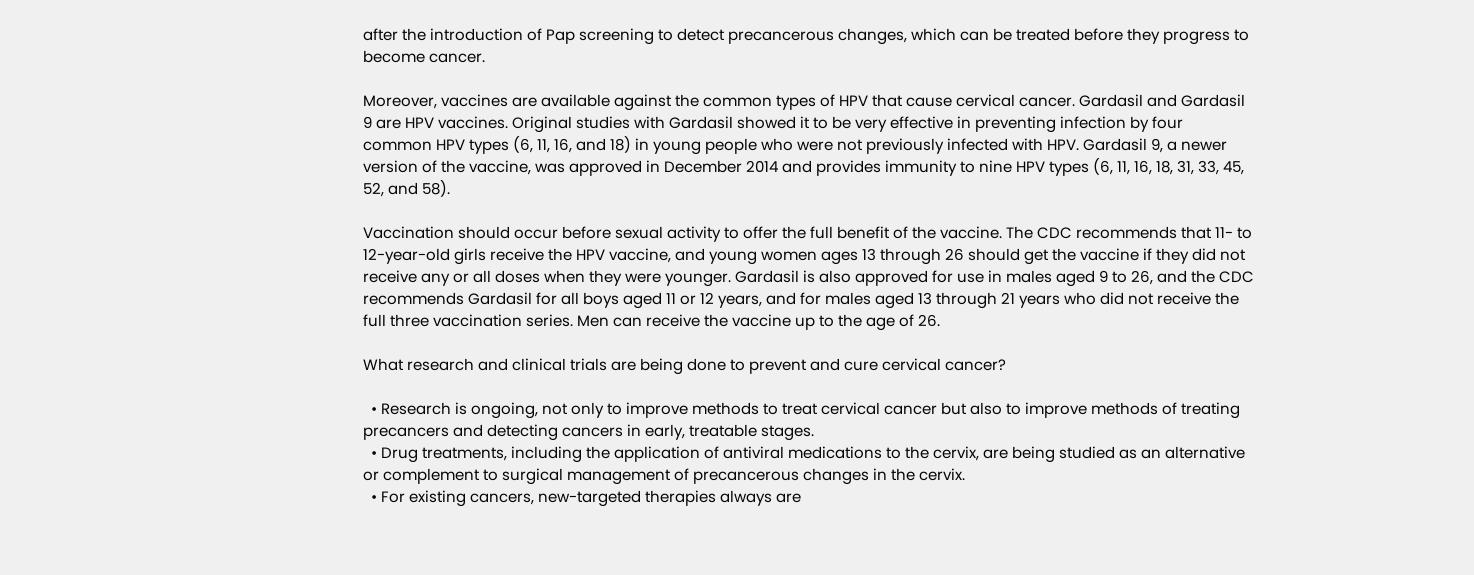after the introduction of Pap screening to detect precancerous changes, which can be treated before they progress to become cancer.

Moreover, vaccines are available against the common types of HPV that cause cervical cancer. Gardasil and Gardasil 9 are HPV vaccines. Original studies with Gardasil showed it to be very effective in preventing infection by four common HPV types (6, 11, 16, and 18) in young people who were not previously infected with HPV. Gardasil 9, a newer version of the vaccine, was approved in December 2014 and provides immunity to nine HPV types (6, 11, 16, 18, 31, 33, 45, 52, and 58).

Vaccination should occur before sexual activity to offer the full benefit of the vaccine. The CDC recommends that 11- to 12-year-old girls receive the HPV vaccine, and young women ages 13 through 26 should get the vaccine if they did not receive any or all doses when they were younger. Gardasil is also approved for use in males aged 9 to 26, and the CDC recommends Gardasil for all boys aged 11 or 12 years, and for males aged 13 through 21 years who did not receive the full three vaccination series. Men can receive the vaccine up to the age of 26.

What research and clinical trials are being done to prevent and cure cervical cancer?

  • Research is ongoing, not only to improve methods to treat cervical cancer but also to improve methods of treating precancers and detecting cancers in early, treatable stages.
  • Drug treatments, including the application of antiviral medications to the cervix, are being studied as an alternative or complement to surgical management of precancerous changes in the cervix.
  • For existing cancers, new-targeted therapies always are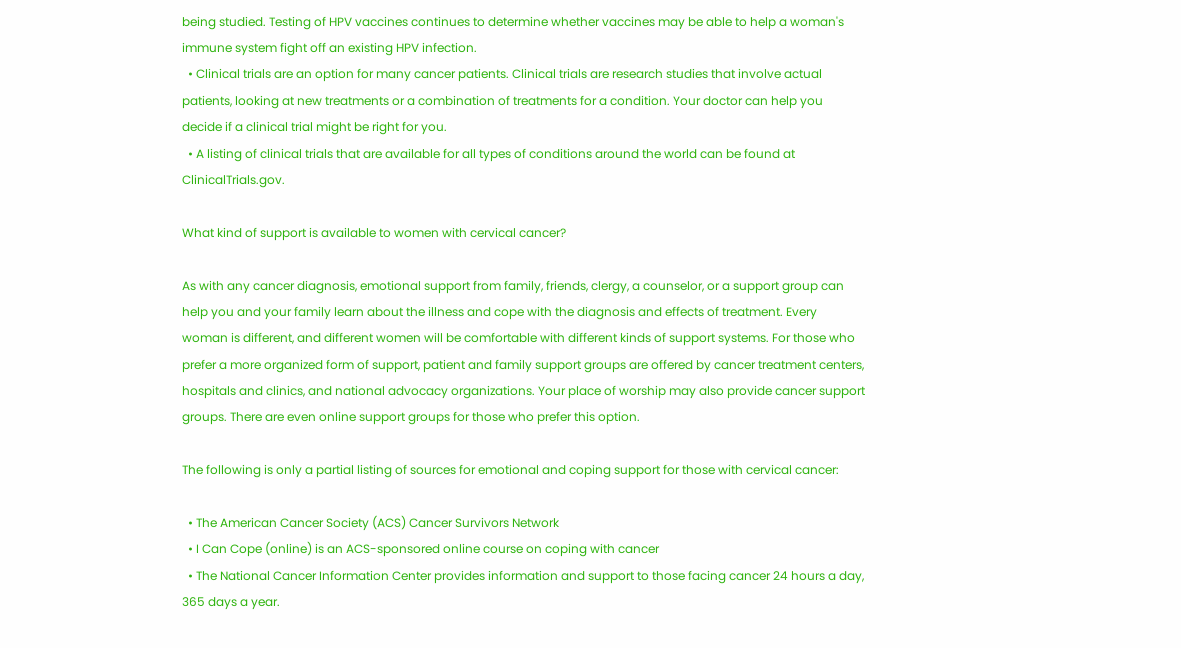being studied. Testing of HPV vaccines continues to determine whether vaccines may be able to help a woman's immune system fight off an existing HPV infection.
  • Clinical trials are an option for many cancer patients. Clinical trials are research studies that involve actual patients, looking at new treatments or a combination of treatments for a condition. Your doctor can help you decide if a clinical trial might be right for you.
  • A listing of clinical trials that are available for all types of conditions around the world can be found at ClinicalTrials.gov.

What kind of support is available to women with cervical cancer?

As with any cancer diagnosis, emotional support from family, friends, clergy, a counselor, or a support group can help you and your family learn about the illness and cope with the diagnosis and effects of treatment. Every woman is different, and different women will be comfortable with different kinds of support systems. For those who prefer a more organized form of support, patient and family support groups are offered by cancer treatment centers, hospitals and clinics, and national advocacy organizations. Your place of worship may also provide cancer support groups. There are even online support groups for those who prefer this option.

The following is only a partial listing of sources for emotional and coping support for those with cervical cancer:

  • The American Cancer Society (ACS) Cancer Survivors Network
  • I Can Cope (online) is an ACS-sponsored online course on coping with cancer
  • The National Cancer Information Center provides information and support to those facing cancer 24 hours a day, 365 days a year.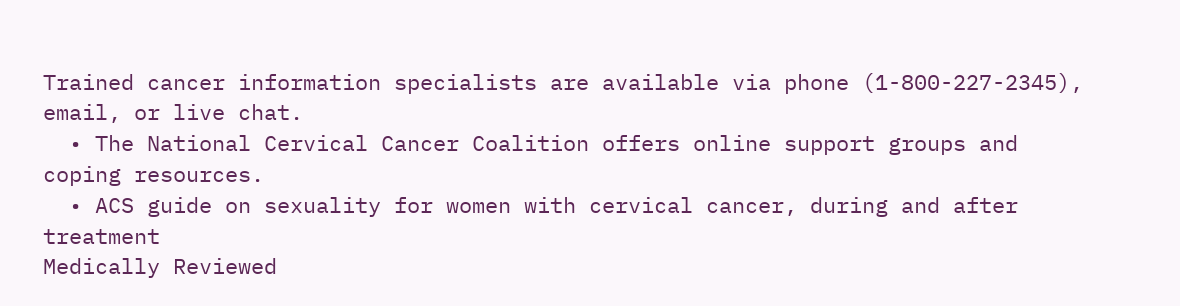Trained cancer information specialists are available via phone (1-800-227-2345), email, or live chat.
  • The National Cervical Cancer Coalition offers online support groups and coping resources.
  • ACS guide on sexuality for women with cervical cancer, during and after treatment
Medically Reviewed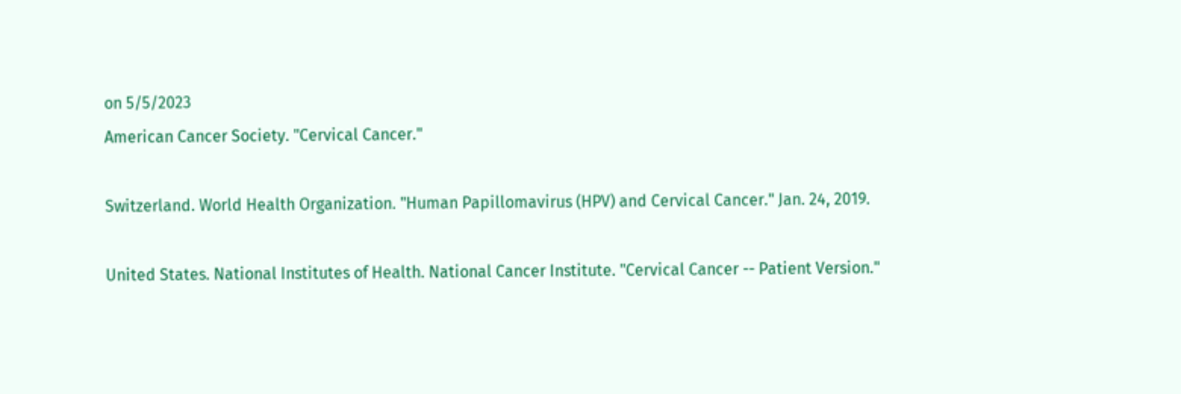on 5/5/2023
American Cancer Society. "Cervical Cancer."

Switzerland. World Health Organization. "Human Papillomavirus (HPV) and Cervical Cancer." Jan. 24, 2019.

United States. National Institutes of Health. National Cancer Institute. "Cervical Cancer -- Patient Version."